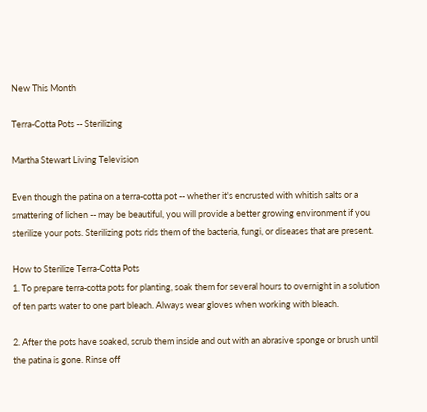New This Month

Terra-Cotta Pots -- Sterilizing

Martha Stewart Living Television

Even though the patina on a terra-cotta pot -- whether it's encrusted with whitish salts or a smattering of lichen -- may be beautiful, you will provide a better growing environment if you sterilize your pots. Sterilizing pots rids them of the bacteria, fungi, or diseases that are present.

How to Sterilize Terra-Cotta Pots
1. To prepare terra-cotta pots for planting, soak them for several hours to overnight in a solution of ten parts water to one part bleach. Always wear gloves when working with bleach.

2. After the pots have soaked, scrub them inside and out with an abrasive sponge or brush until the patina is gone. Rinse off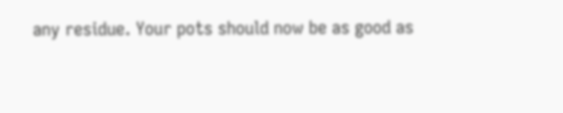any residue. Your pots should now be as good as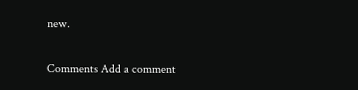new.

Comments Add a comment